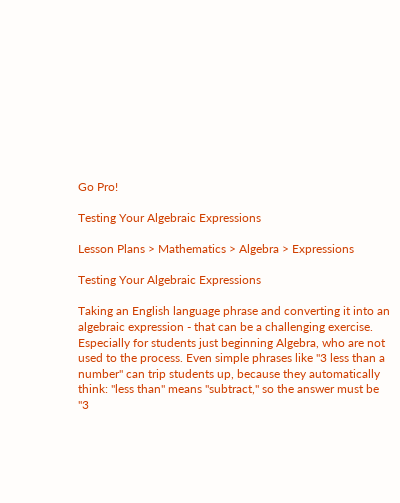Go Pro!

Testing Your Algebraic Expressions

Lesson Plans > Mathematics > Algebra > Expressions

Testing Your Algebraic Expressions

Taking an English language phrase and converting it into an algebraic expression - that can be a challenging exercise. Especially for students just beginning Algebra, who are not used to the process. Even simple phrases like "3 less than a number" can trip students up, because they automatically think: "less than" means "subtract," so the answer must be "3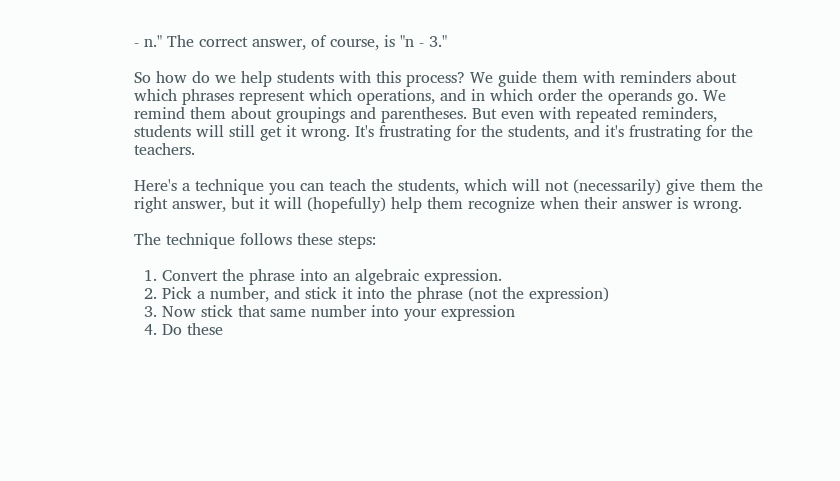- n." The correct answer, of course, is "n - 3."

So how do we help students with this process? We guide them with reminders about which phrases represent which operations, and in which order the operands go. We remind them about groupings and parentheses. But even with repeated reminders, students will still get it wrong. It's frustrating for the students, and it's frustrating for the teachers.

Here's a technique you can teach the students, which will not (necessarily) give them the right answer, but it will (hopefully) help them recognize when their answer is wrong.

The technique follows these steps:

  1. Convert the phrase into an algebraic expression.
  2. Pick a number, and stick it into the phrase (not the expression)
  3. Now stick that same number into your expression
  4. Do these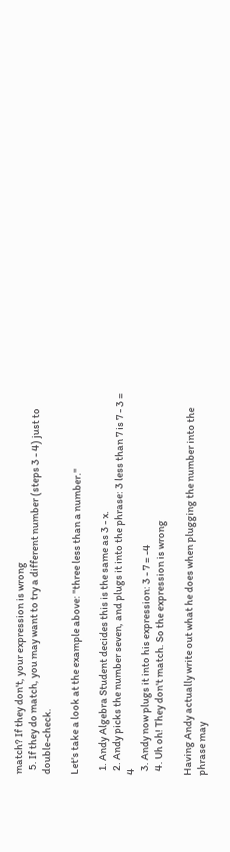match? If they don't, your expression is wrong
  5. If they do match, you may want to try a different number (steps 3 - 4) just to double-check.

Let's take a look at the example above: "three less than a number."

  1. Andy Algebra Student decides this is the same as 3 - x.
  2. Andy picks the number seven, and plugs it into the phrase: 3 less than 7 is 7 - 3 = 4
  3. Andy now plugs it into his expression: 3 - 7 = -4
  4. Uh oh! They don't match. So the expression is wrong

Having Andy actually write out what he does when plugging the number into the phrase may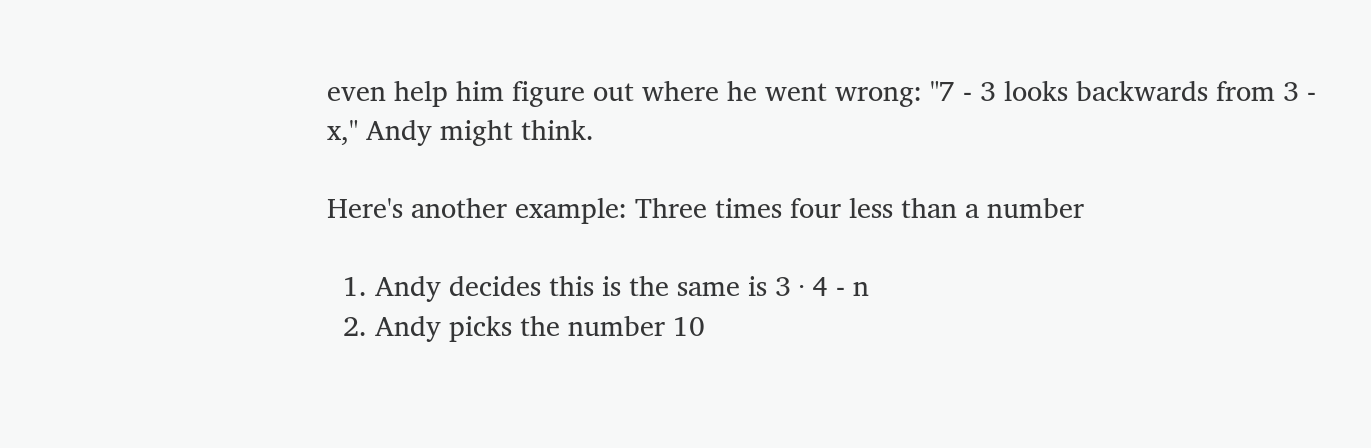even help him figure out where he went wrong: "7 - 3 looks backwards from 3 - x," Andy might think.

Here's another example: Three times four less than a number

  1. Andy decides this is the same is 3 · 4 - n
  2. Andy picks the number 10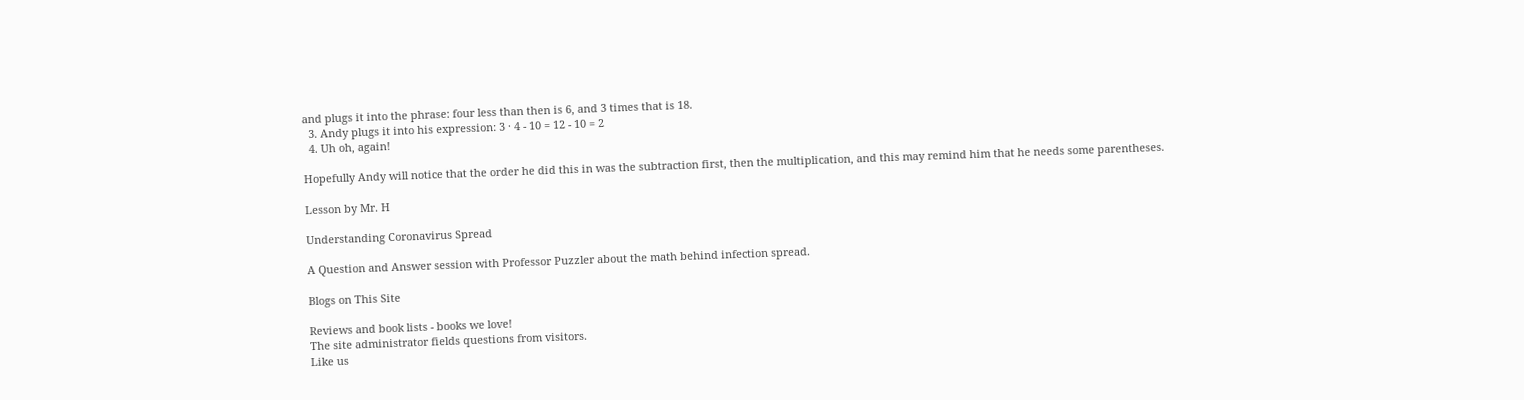and plugs it into the phrase: four less than then is 6, and 3 times that is 18.
  3. Andy plugs it into his expression: 3 · 4 - 10 = 12 - 10 = 2
  4. Uh oh, again!

Hopefully Andy will notice that the order he did this in was the subtraction first, then the multiplication, and this may remind him that he needs some parentheses.

Lesson by Mr. H

Understanding Coronavirus Spread

A Question and Answer session with Professor Puzzler about the math behind infection spread.

Blogs on This Site

Reviews and book lists - books we love!
The site administrator fields questions from visitors.
Like us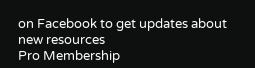on Facebook to get updates about new resources
Pro Membership